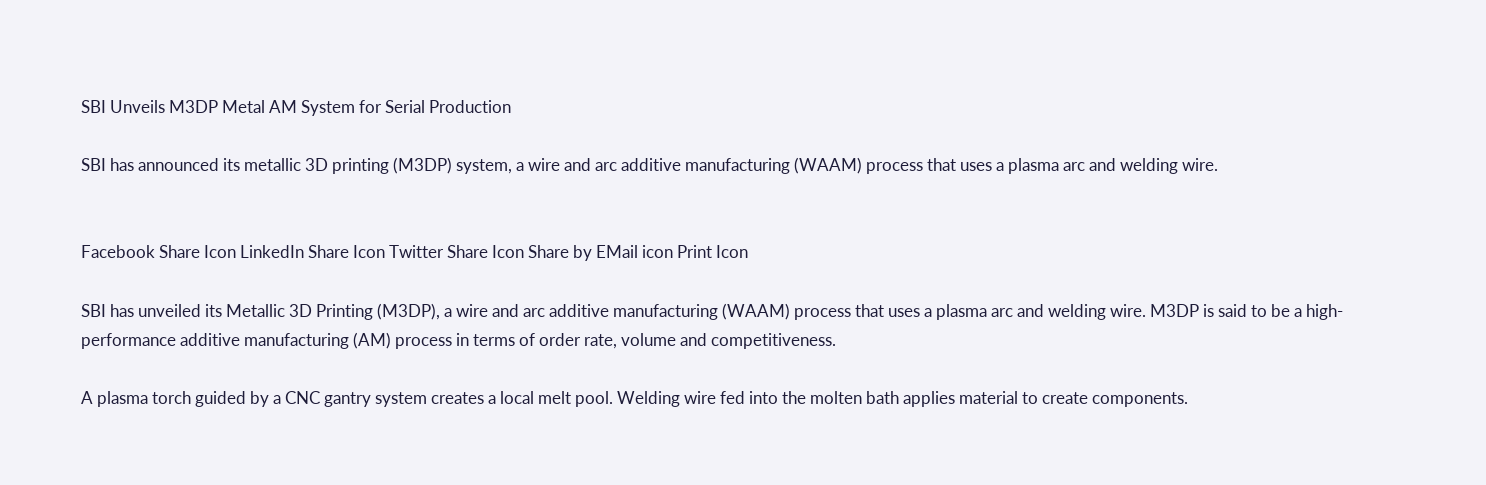SBI Unveils M3DP Metal AM System for Serial Production

SBI has announced its metallic 3D printing (M3DP) system, a wire and arc additive manufacturing (WAAM) process that uses a plasma arc and welding wire.


Facebook Share Icon LinkedIn Share Icon Twitter Share Icon Share by EMail icon Print Icon

SBI has unveiled its Metallic 3D Printing (M3DP), a wire and arc additive manufacturing (WAAM) process that uses a plasma arc and welding wire. M3DP is said to be a high-performance additive manufacturing (AM) process in terms of order rate, volume and competitiveness.

A plasma torch guided by a CNC gantry system creates a local melt pool. Welding wire fed into the molten bath applies material to create components.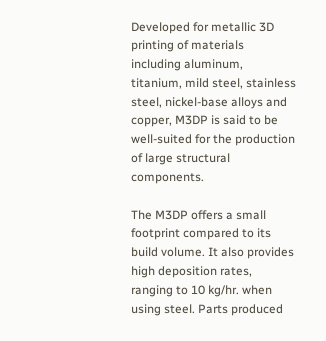Developed for metallic 3D printing of materials including aluminum, titanium, mild steel, stainless steel, nickel-base alloys and copper, M3DP is said to be well-suited for the production of large structural components.

The M3DP offers a small footprint compared to its build volume. It also provides high deposition rates, ranging to 10 kg/hr. when using steel. Parts produced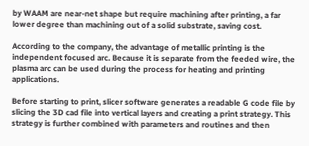by WAAM are near-net shape but require machining after printing, a far lower degree than machining out of a solid substrate, saving cost.

According to the company, the advantage of metallic printing is the independent focused arc. Because it is separate from the feeded wire, the plasma arc can be used during the process for heating and printing applications.

Before starting to print, slicer software generates a readable G code file by slicing the 3D cad file into vertical layers and creating a print strategy. This strategy is further combined with parameters and routines and then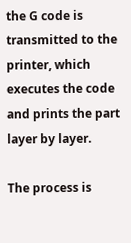the G code is transmitted to the printer, which executes the code and prints the part layer by layer.

The process is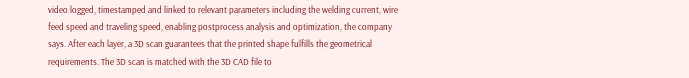video logged, timestamped and linked to relevant parameters including the welding current, wire feed speed and traveling speed, enabling postprocess analysis and optimization, the company says. After each layer, a 3D scan guarantees that the printed shape fulfills the geometrical requirements. The 3D scan is matched with the 3D CAD file to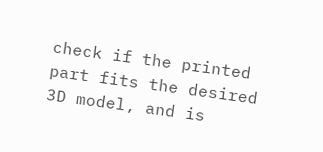check if the printed part fits the desired 3D model, and is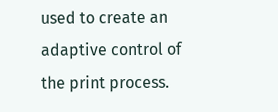used to create an adaptive control of the print process.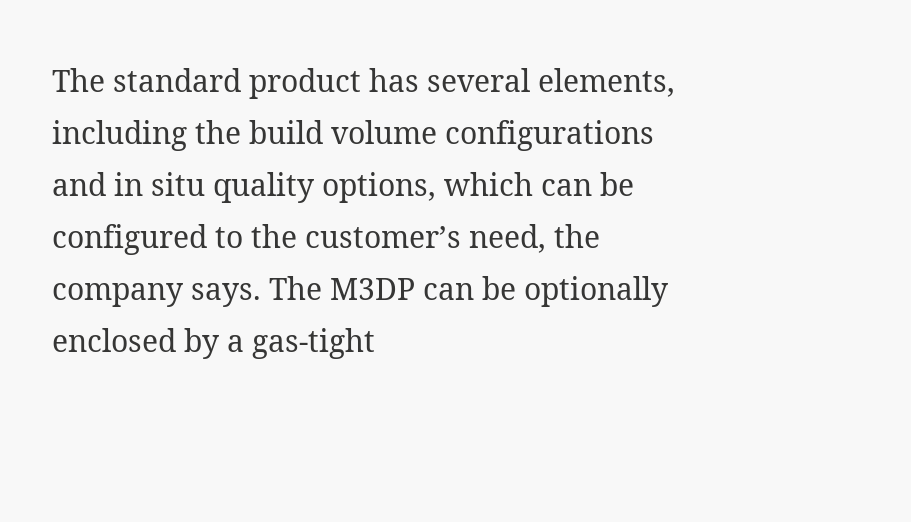The standard product has several elements, including the build volume configurations and in situ quality options, which can be configured to the customer’s need, the company says. The M3DP can be optionally enclosed by a gas-tight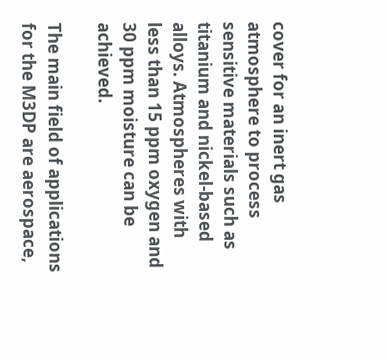cover for an inert gas atmosphere to process sensitive materials such as titanium and nickel-based alloys. Atmospheres with less than 15 ppm oxygen and 30 ppm moisture can be achieved.

The main field of applications for the M3DP are aerospace,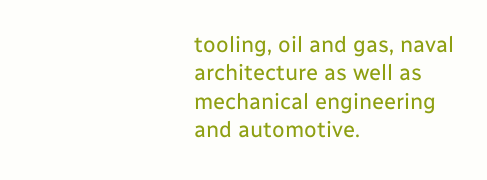tooling, oil and gas, naval architecture as well as mechanical engineering and automotive.